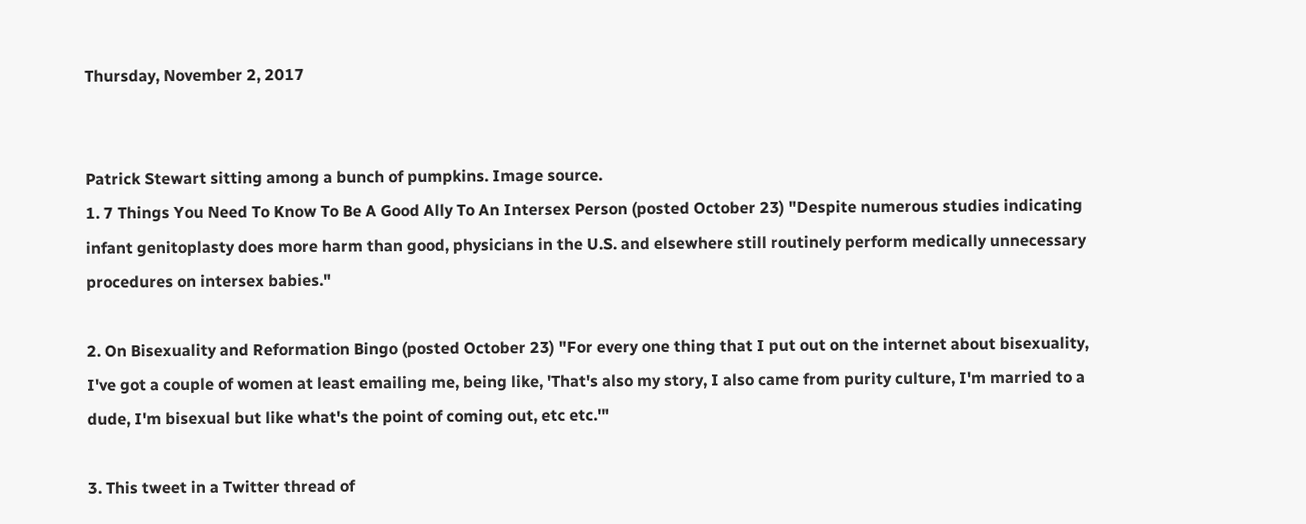Thursday, November 2, 2017


Patrick Stewart sitting among a bunch of pumpkins. Image source.
1. 7 Things You Need To Know To Be A Good Ally To An Intersex Person (posted October 23) "Despite numerous studies indicating infant genitoplasty does more harm than good, physicians in the U.S. and elsewhere still routinely perform medically unnecessary procedures on intersex babies."

2. On Bisexuality and Reformation Bingo (posted October 23) "For every one thing that I put out on the internet about bisexuality, I've got a couple of women at least emailing me, being like, 'That's also my story, I also came from purity culture, I'm married to a dude, I'm bisexual but like what's the point of coming out, etc etc.'"

3. This tweet in a Twitter thread of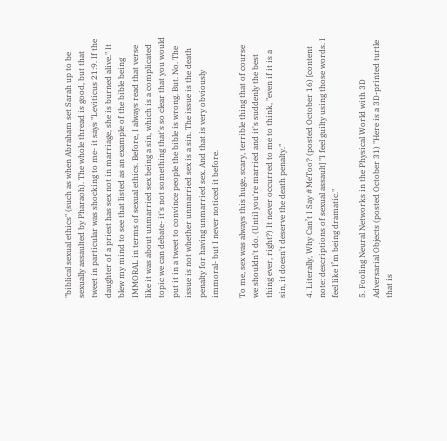"biblical sexual ethics" (such as when Abraham set Sarah up to be sexually assaulted by Pharaoh). The whole thread is good, but that tweet in particular was shocking to me- it says "Leviticus 21:9. If the daughter of a priest has sex not in marriage, she is burned alive." It blew my mind to see that listed as an example of the bible being IMMORAL in terms of sexual ethics. Before, I always read that verse like it was about unmarried sex being a sin, which is a complicated topic we can debate- it's not something that's so clear that you would put it in a tweet to convince people the bible is wrong. But. No. The issue is not whether unmarried sex is a sin. The issue is the death penalty for having unmarried sex. And that is very obviously immoral- but I never noticed it before.

To me, sex was always this huge, scary, terrible thing that of course we shouldn't do. (Until you're married and it's suddenly the best thing ever, right?) It never occurred to me to think, "even if it is a sin, it doesn't deserve the death penalty."

4. Literally, Why Can’t I Say #MeToo? (posted October 16) [content note: descriptions of sexual assault] "I feel guilty using those words. I feel like I’m being dramatic."

5. Fooling Neural Networks in the Physical World with 3D Adversarial Objects (posted October 31) "Here is a 3D-printed turtle that is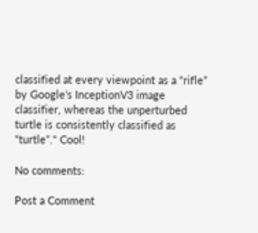classified at every viewpoint as a “rifle” by Google’s InceptionV3 image classifier, whereas the unperturbed turtle is consistently classified as “turtle”." Cool!

No comments:

Post a Comment